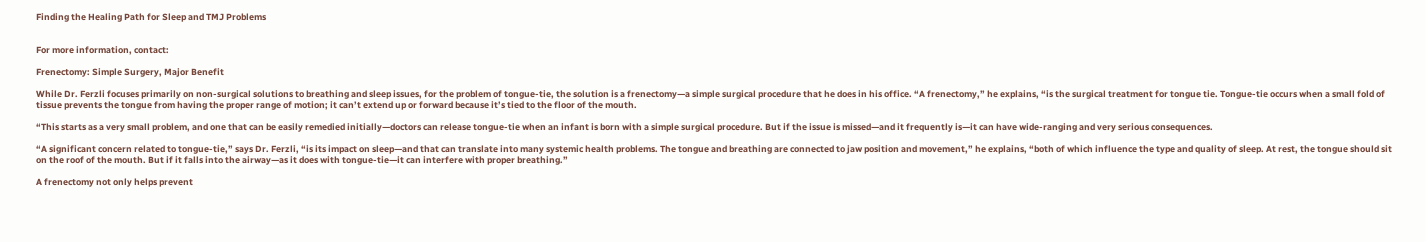Finding the Healing Path for Sleep and TMJ Problems


For more information, contact:

Frenectomy: Simple Surgery, Major Benefit

While Dr. Ferzli focuses primarily on non-surgical solutions to breathing and sleep issues, for the problem of tongue-tie, the solution is a frenectomy—a simple surgical procedure that he does in his office. “A frenectomy,” he explains, “is the surgical treatment for tongue tie. Tongue-tie occurs when a small fold of tissue prevents the tongue from having the proper range of motion; it can’t extend up or forward because it’s tied to the floor of the mouth.

“This starts as a very small problem, and one that can be easily remedied initially—doctors can release tongue-tie when an infant is born with a simple surgical procedure. But if the issue is missed—and it frequently is—it can have wide-ranging and very serious consequences.

“A significant concern related to tongue-tie,” says Dr. Ferzli, “is its impact on sleep—and that can translate into many systemic health problems. The tongue and breathing are connected to jaw position and movement,” he explains, “both of which influence the type and quality of sleep. At rest, the tongue should sit on the roof of the mouth. But if it falls into the airway—as it does with tongue-tie—it can interfere with proper breathing.”

A frenectomy not only helps prevent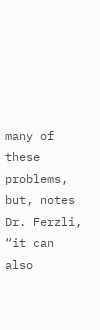many of these problems, but, notes Dr. Ferzli, “it can also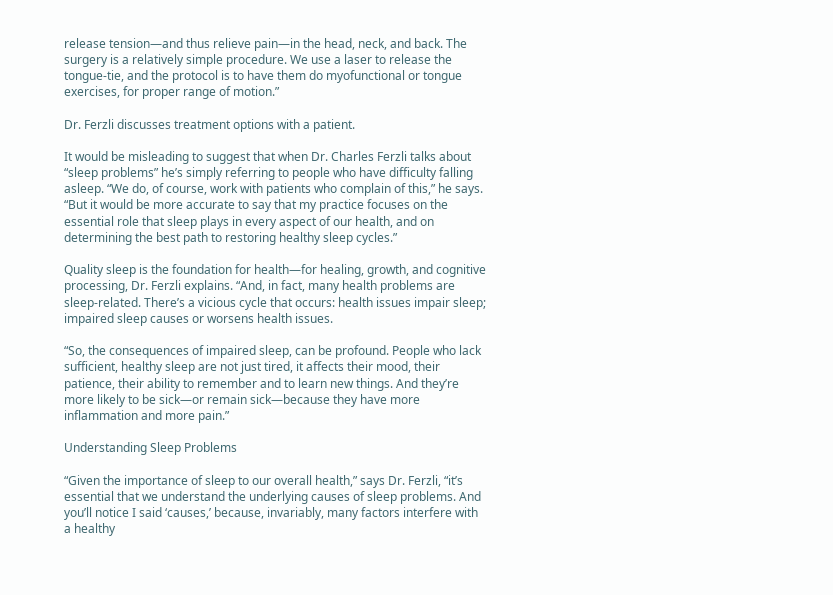release tension—and thus relieve pain—in the head, neck, and back. The surgery is a relatively simple procedure. We use a laser to release the tongue-tie, and the protocol is to have them do myofunctional or tongue exercises, for proper range of motion.”

Dr. Ferzli discusses treatment options with a patient.

It would be misleading to suggest that when Dr. Charles Ferzli talks about “sleep problems” he’s simply referring to people who have difficulty falling asleep. “We do, of course, work with patients who complain of this,” he says. “But it would be more accurate to say that my practice focuses on the essential role that sleep plays in every aspect of our health, and on determining the best path to restoring healthy sleep cycles.”

Quality sleep is the foundation for health—for healing, growth, and cognitive processing, Dr. Ferzli explains. “And, in fact, many health problems are sleep-related. There’s a vicious cycle that occurs: health issues impair sleep; impaired sleep causes or worsens health issues.

“So, the consequences of impaired sleep, can be profound. People who lack sufficient, healthy sleep are not just tired, it affects their mood, their patience, their ability to remember and to learn new things. And they’re more likely to be sick—or remain sick—because they have more inflammation and more pain.”

Understanding Sleep Problems

“Given the importance of sleep to our overall health,” says Dr. Ferzli, “it’s essential that we understand the underlying causes of sleep problems. And you’ll notice I said ‘causes,’ because, invariably, many factors interfere with a healthy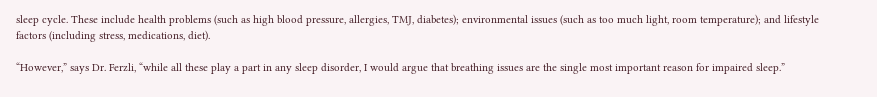sleep cycle. These include health problems (such as high blood pressure, allergies, TMJ, diabetes); environmental issues (such as too much light, room temperature); and lifestyle factors (including stress, medications, diet).

“However,” says Dr. Ferzli, “while all these play a part in any sleep disorder, I would argue that breathing issues are the single most important reason for impaired sleep.”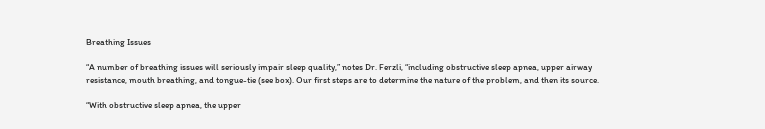Breathing Issues

“A number of breathing issues will seriously impair sleep quality,” notes Dr. Ferzli, “including obstructive sleep apnea, upper airway resistance, mouth breathing, and tongue-tie (see box). Our first steps are to determine the nature of the problem, and then its source.

“With obstructive sleep apnea, the upper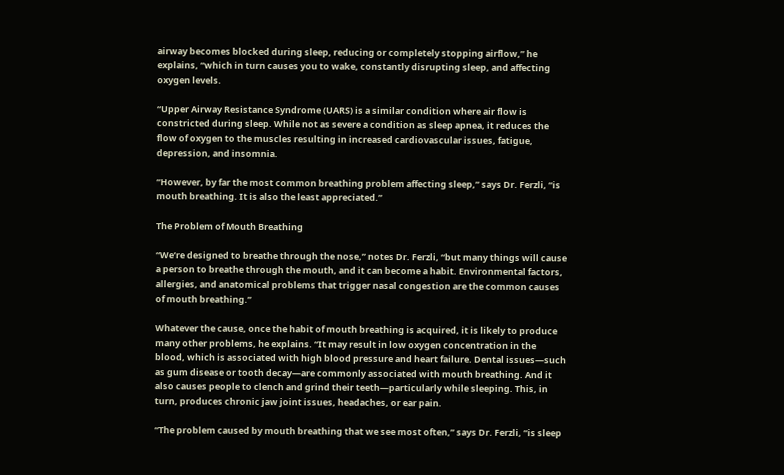airway becomes blocked during sleep, reducing or completely stopping airflow,” he explains, “which in turn causes you to wake, constantly disrupting sleep, and affecting oxygen levels.

“Upper Airway Resistance Syndrome (UARS) is a similar condition where air flow is constricted during sleep. While not as severe a condition as sleep apnea, it reduces the flow of oxygen to the muscles resulting in increased cardiovascular issues, fatigue, depression, and insomnia.

“However, by far the most common breathing problem affecting sleep,” says Dr. Ferzli, “is mouth breathing. It is also the least appreciated.”

The Problem of Mouth Breathing

“We’re designed to breathe through the nose,” notes Dr. Ferzli, “but many things will cause a person to breathe through the mouth, and it can become a habit. Environmental factors, allergies, and anatomical problems that trigger nasal congestion are the common causes of mouth breathing.”

Whatever the cause, once the habit of mouth breathing is acquired, it is likely to produce many other problems, he explains. “It may result in low oxygen concentration in the blood, which is associated with high blood pressure and heart failure. Dental issues—such as gum disease or tooth decay—are commonly associated with mouth breathing. And it also causes people to clench and grind their teeth—particularly while sleeping. This, in turn, produces chronic jaw joint issues, headaches, or ear pain.

“The problem caused by mouth breathing that we see most often,” says Dr. Ferzli, “is sleep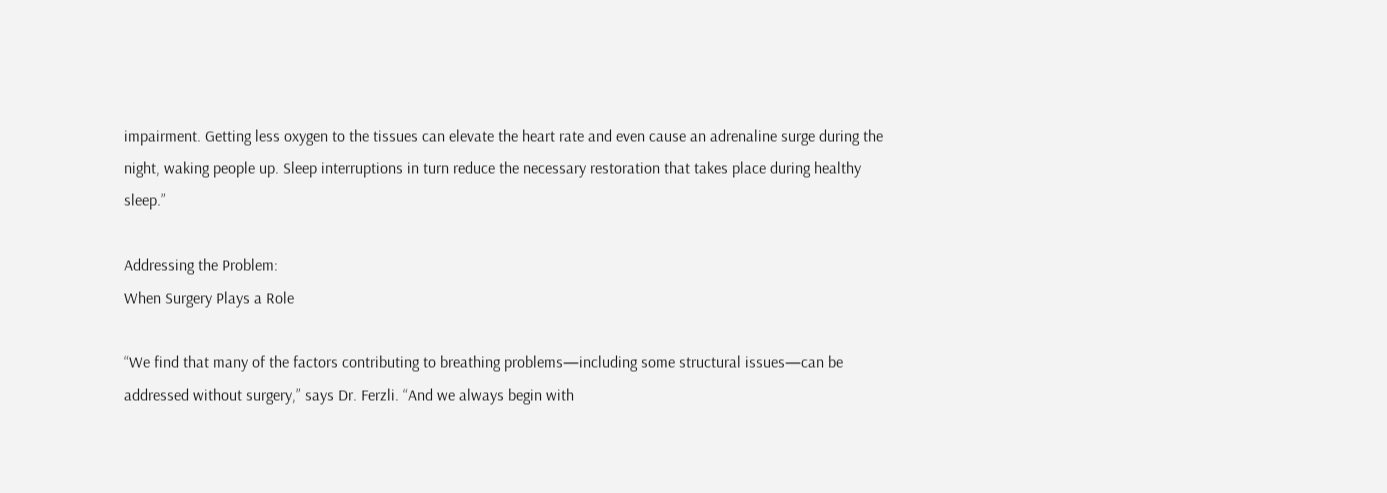impairment. Getting less oxygen to the tissues can elevate the heart rate and even cause an adrenaline surge during the night, waking people up. Sleep interruptions in turn reduce the necessary restoration that takes place during healthy sleep.”

Addressing the Problem:
When Surgery Plays a Role

“We find that many of the factors contributing to breathing problems—including some structural issues—can be addressed without surgery,” says Dr. Ferzli. “And we always begin with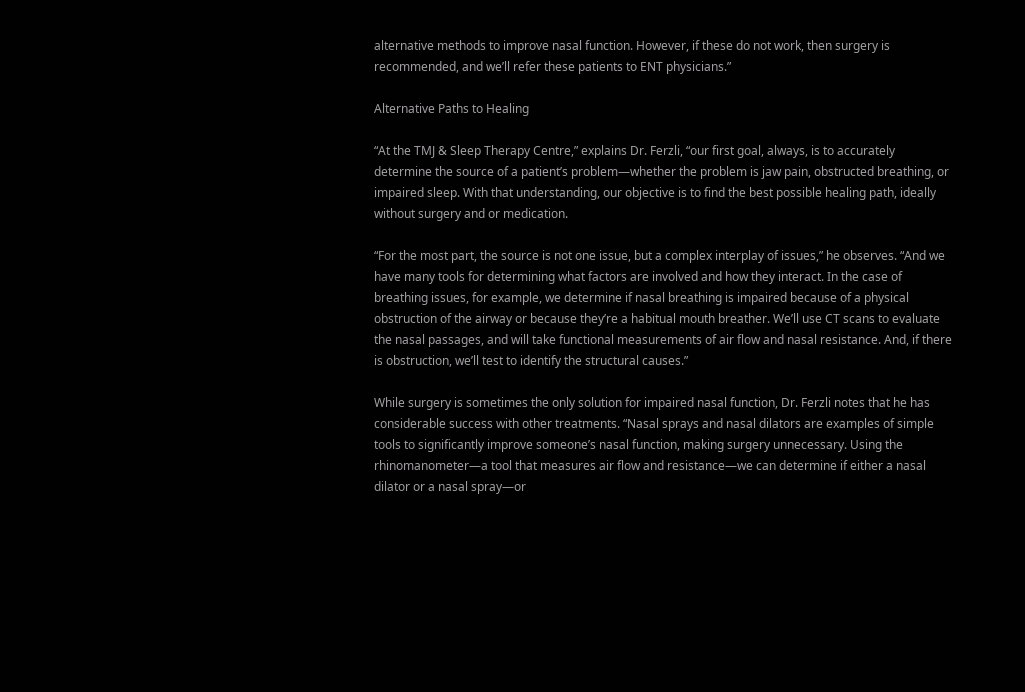alternative methods to improve nasal function. However, if these do not work, then surgery is recommended, and we’ll refer these patients to ENT physicians.”

Alternative Paths to Healing

“At the TMJ & Sleep Therapy Centre,” explains Dr. Ferzli, “our first goal, always, is to accurately determine the source of a patient’s problem—whether the problem is jaw pain, obstructed breathing, or impaired sleep. With that understanding, our objective is to find the best possible healing path, ideally without surgery and or medication.

“For the most part, the source is not one issue, but a complex interplay of issues,” he observes. “And we have many tools for determining what factors are involved and how they interact. In the case of breathing issues, for example, we determine if nasal breathing is impaired because of a physical obstruction of the airway or because they’re a habitual mouth breather. We’ll use CT scans to evaluate the nasal passages, and will take functional measurements of air flow and nasal resistance. And, if there is obstruction, we’ll test to identify the structural causes.”

While surgery is sometimes the only solution for impaired nasal function, Dr. Ferzli notes that he has considerable success with other treatments. “Nasal sprays and nasal dilators are examples of simple tools to significantly improve someone’s nasal function, making surgery unnecessary. Using the rhinomanometer—a tool that measures air flow and resistance—we can determine if either a nasal dilator or a nasal spray—or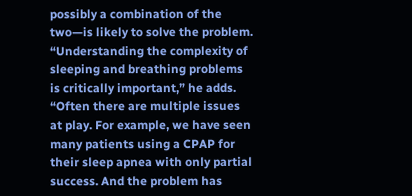possibly a combination of the two—is likely to solve the problem. “Understanding the complexity of sleeping and breathing problems is critically important,” he adds. “Often there are multiple issues at play. For example, we have seen many patients using a CPAP for their sleep apnea with only partial success. And the problem has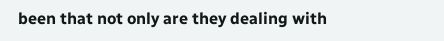been that not only are they dealing with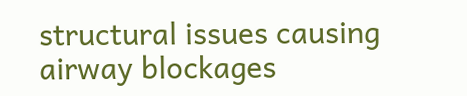structural issues causing airway blockages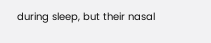during sleep, but their nasal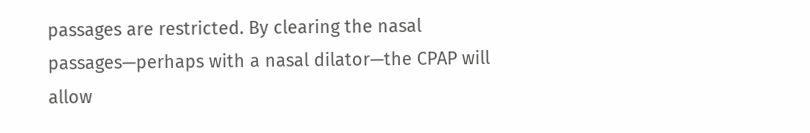passages are restricted. By clearing the nasal passages—perhaps with a nasal dilator—the CPAP will allow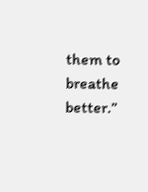them to breathe better.”